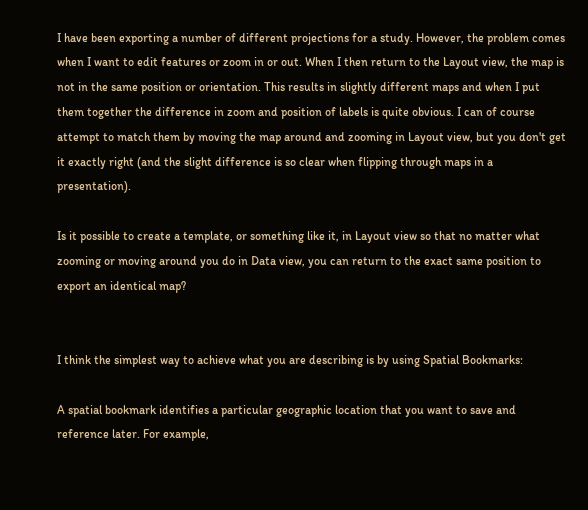I have been exporting a number of different projections for a study. However, the problem comes when I want to edit features or zoom in or out. When I then return to the Layout view, the map is not in the same position or orientation. This results in slightly different maps and when I put them together the difference in zoom and position of labels is quite obvious. I can of course attempt to match them by moving the map around and zooming in Layout view, but you don't get it exactly right (and the slight difference is so clear when flipping through maps in a presentation).

Is it possible to create a template, or something like it, in Layout view so that no matter what zooming or moving around you do in Data view, you can return to the exact same position to export an identical map?


I think the simplest way to achieve what you are describing is by using Spatial Bookmarks:

A spatial bookmark identifies a particular geographic location that you want to save and reference later. For example,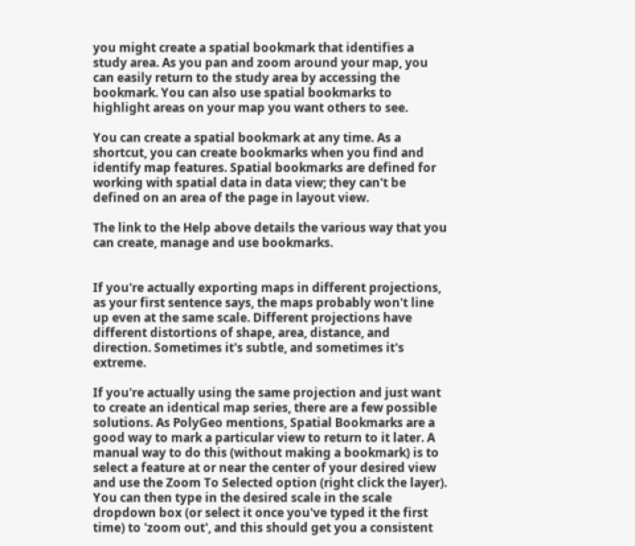you might create a spatial bookmark that identifies a study area. As you pan and zoom around your map, you can easily return to the study area by accessing the bookmark. You can also use spatial bookmarks to highlight areas on your map you want others to see.

You can create a spatial bookmark at any time. As a shortcut, you can create bookmarks when you find and identify map features. Spatial bookmarks are defined for working with spatial data in data view; they can't be defined on an area of the page in layout view.

The link to the Help above details the various way that you can create, manage and use bookmarks.


If you're actually exporting maps in different projections, as your first sentence says, the maps probably won't line up even at the same scale. Different projections have different distortions of shape, area, distance, and direction. Sometimes it's subtle, and sometimes it's extreme.

If you're actually using the same projection and just want to create an identical map series, there are a few possible solutions. As PolyGeo mentions, Spatial Bookmarks are a good way to mark a particular view to return to it later. A manual way to do this (without making a bookmark) is to select a feature at or near the center of your desired view and use the Zoom To Selected option (right click the layer). You can then type in the desired scale in the scale dropdown box (or select it once you've typed it the first time) to 'zoom out', and this should get you a consistent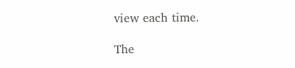view each time.

The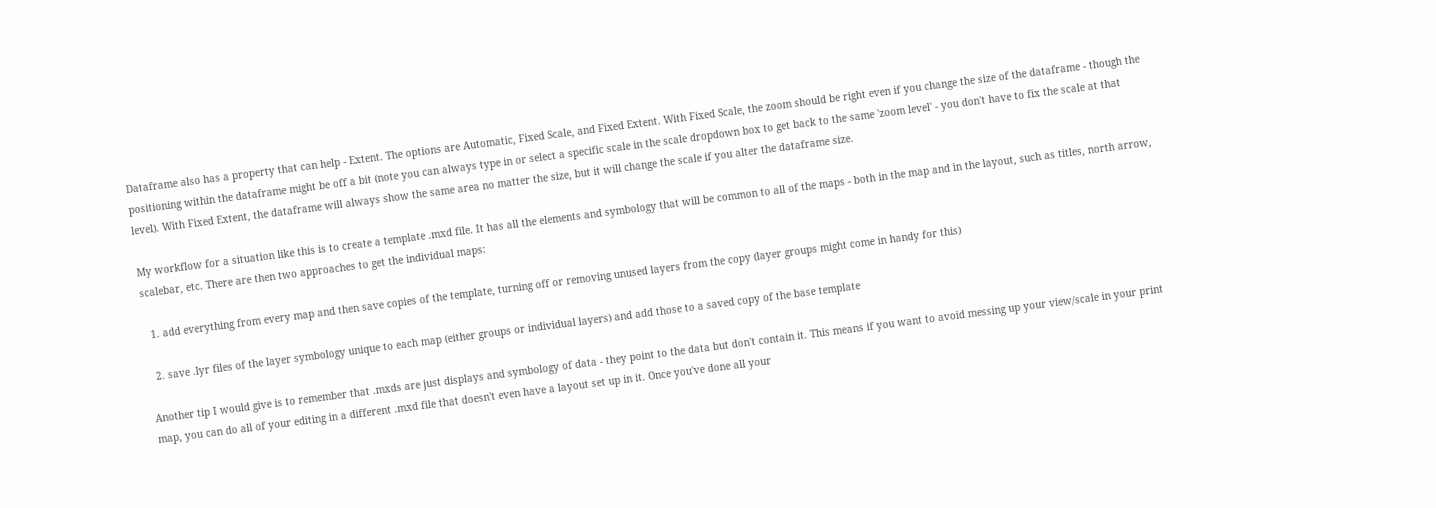Dataframe also has a property that can help - Extent. The options are Automatic, Fixed Scale, and Fixed Extent. With Fixed Scale, the zoom should be right even if you change the size of the dataframe - though the positioning within the dataframe might be off a bit (note you can always type in or select a specific scale in the scale dropdown box to get back to the same 'zoom level' - you don't have to fix the scale at that level). With Fixed Extent, the dataframe will always show the same area no matter the size, but it will change the scale if you alter the dataframe size.

My workflow for a situation like this is to create a template .mxd file. It has all the elements and symbology that will be common to all of the maps - both in the map and in the layout, such as titles, north arrow, scalebar, etc. There are then two approaches to get the individual maps:

  1. add everything from every map and then save copies of the template, turning off or removing unused layers from the copy (layer groups might come in handy for this)

  2. save .lyr files of the layer symbology unique to each map (either groups or individual layers) and add those to a saved copy of the base template

Another tip I would give is to remember that .mxds are just displays and symbology of data - they point to the data but don't contain it. This means if you want to avoid messing up your view/scale in your print map, you can do all of your editing in a different .mxd file that doesn't even have a layout set up in it. Once you've done all your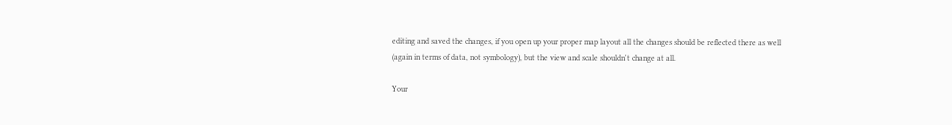editing and saved the changes, if you open up your proper map layout all the changes should be reflected there as well (again in terms of data, not symbology), but the view and scale shouldn't change at all.

Your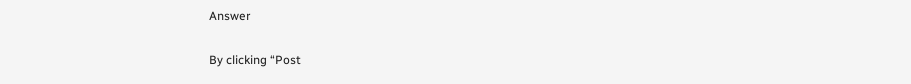Answer

By clicking “Post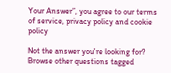Your Answer”, you agree to our terms of service, privacy policy and cookie policy

Not the answer you're looking for? Browse other questions tagged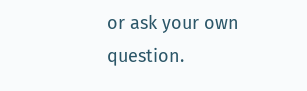or ask your own question.